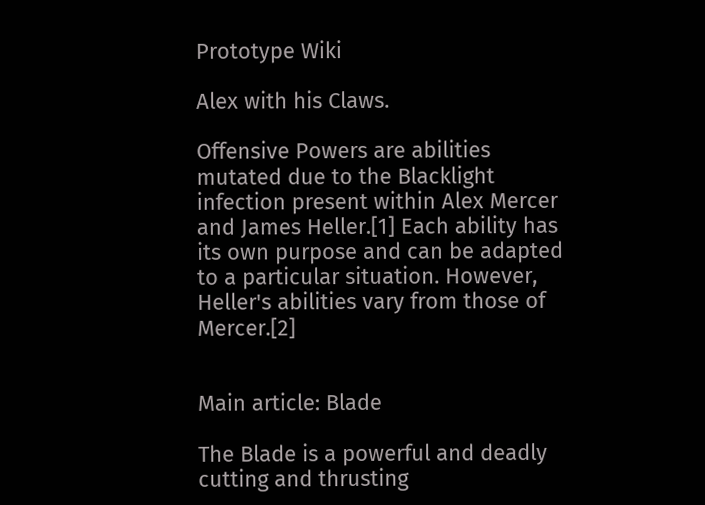Prototype Wiki

Alex with his Claws.

Offensive Powers are abilities mutated due to the Blacklight infection present within Alex Mercer and James Heller.[1] Each ability has its own purpose and can be adapted to a particular situation. However, Heller's abilities vary from those of Mercer.[2]


Main article: Blade

The Blade is a powerful and deadly cutting and thrusting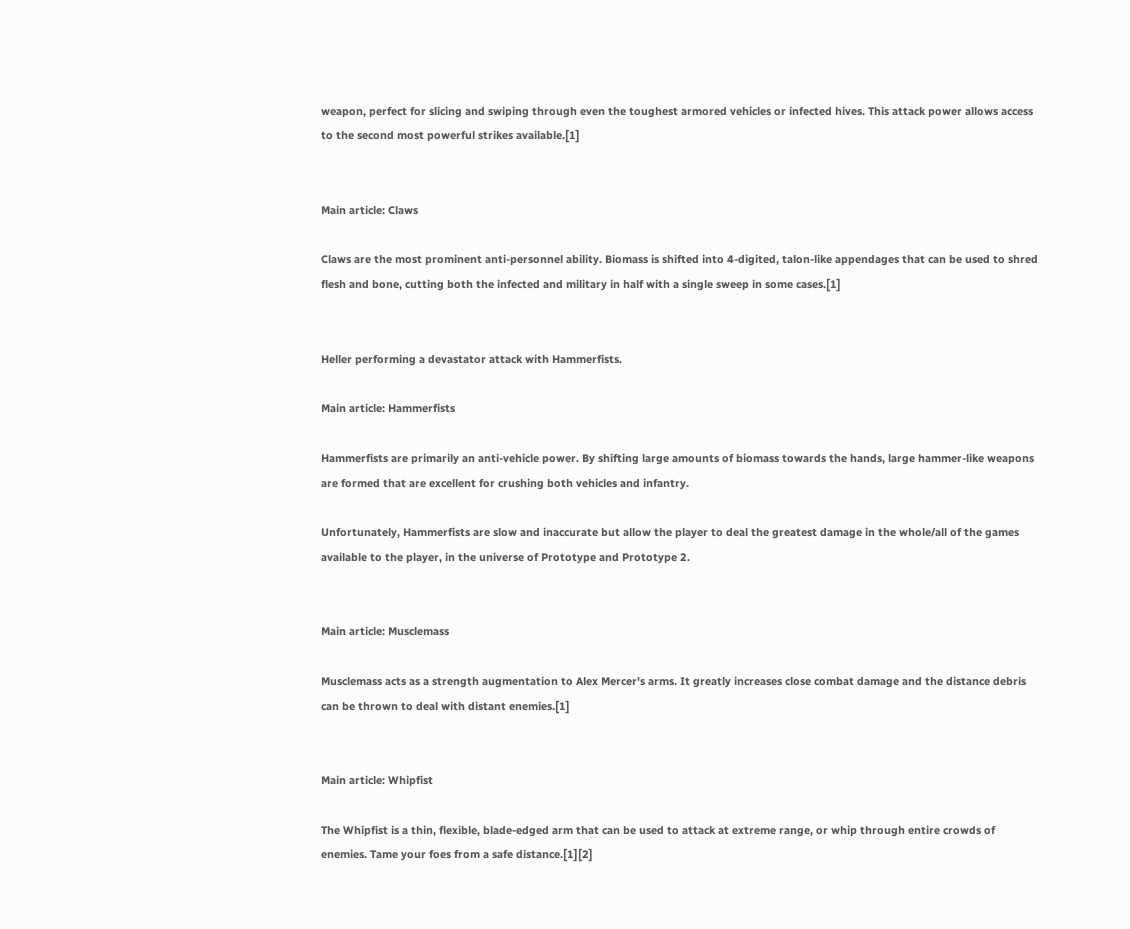weapon, perfect for slicing and swiping through even the toughest armored vehicles or infected hives. This attack power allows access to the second most powerful strikes available.[1]


Main article: Claws

Claws are the most prominent anti-personnel ability. Biomass is shifted into 4-digited, talon-like appendages that can be used to shred flesh and bone, cutting both the infected and military in half with a single sweep in some cases.[1]


Heller performing a devastator attack with Hammerfists.

Main article: Hammerfists

Hammerfists are primarily an anti-vehicle power. By shifting large amounts of biomass towards the hands, large hammer-like weapons are formed that are excellent for crushing both vehicles and infantry.

Unfortunately, Hammerfists are slow and inaccurate but allow the player to deal the greatest damage in the whole/all of the games available to the player, in the universe of Prototype and Prototype 2.


Main article: Musclemass

Musclemass acts as a strength augmentation to Alex Mercer's arms. It greatly increases close combat damage and the distance debris can be thrown to deal with distant enemies.[1]


Main article: Whipfist

The Whipfist is a thin, flexible, blade-edged arm that can be used to attack at extreme range, or whip through entire crowds of enemies. Tame your foes from a safe distance.[1][2]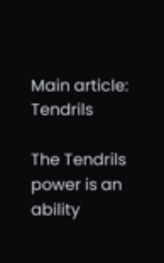Main article: Tendrils

The Tendrils power is an ability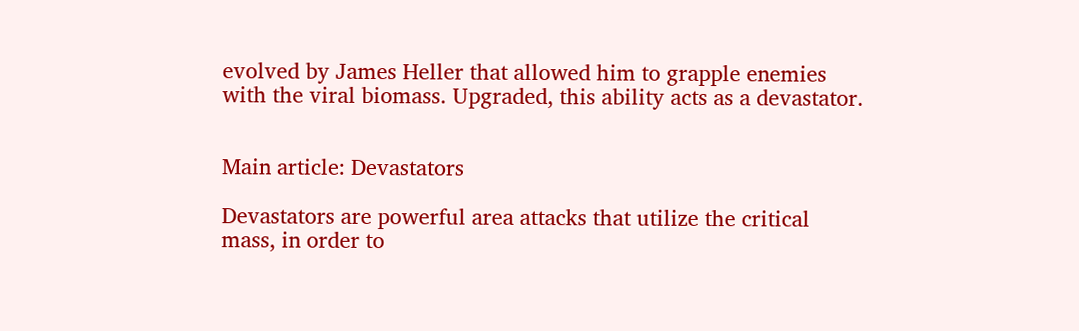evolved by James Heller that allowed him to grapple enemies with the viral biomass. Upgraded, this ability acts as a devastator.


Main article: Devastators

Devastators are powerful area attacks that utilize the critical mass, in order to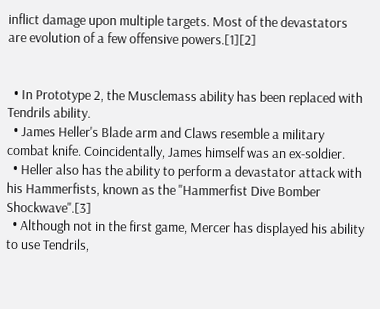inflict damage upon multiple targets. Most of the devastators are evolution of a few offensive powers.[1][2]


  • In Prototype 2, the Musclemass ability has been replaced with Tendrils ability.
  • James Heller's Blade arm and Claws resemble a military combat knife. Coincidentally, James himself was an ex-soldier.
  • Heller also has the ability to perform a devastator attack with his Hammerfists, known as the "Hammerfist Dive Bomber Shockwave".[3]
  • Although not in the first game, Mercer has displayed his ability to use Tendrils,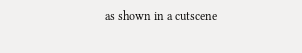as shown in a cutscene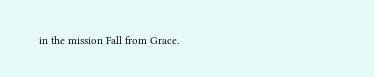in the mission Fall from Grace.